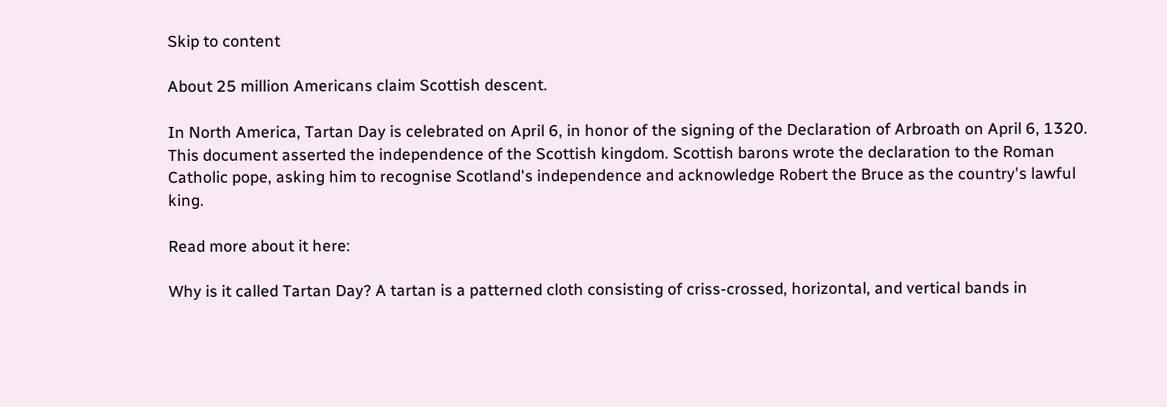Skip to content

About 25 million Americans claim Scottish descent.

In North America, Tartan Day is celebrated on April 6, in honor of the signing of the Declaration of Arbroath on April 6, 1320. This document asserted the independence of the Scottish kingdom. Scottish barons wrote the declaration to the Roman Catholic pope, asking him to recognise Scotland's independence and acknowledge Robert the Bruce as the country's lawful king.

Read more about it here:

Why is it called Tartan Day? A tartan is a patterned cloth consisting of criss-crossed, horizontal, and vertical bands in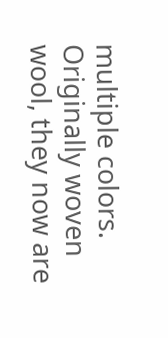multiple colors. Originally woven wool, they now are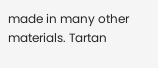made in many other materials. Tartan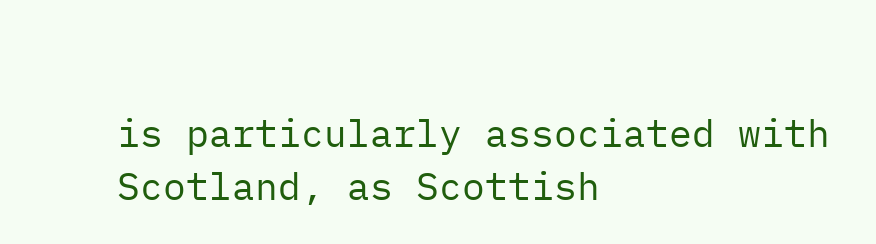is particularly associated with Scotland, as Scottish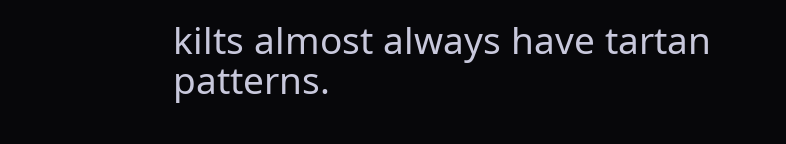kilts almost always have tartan patterns.